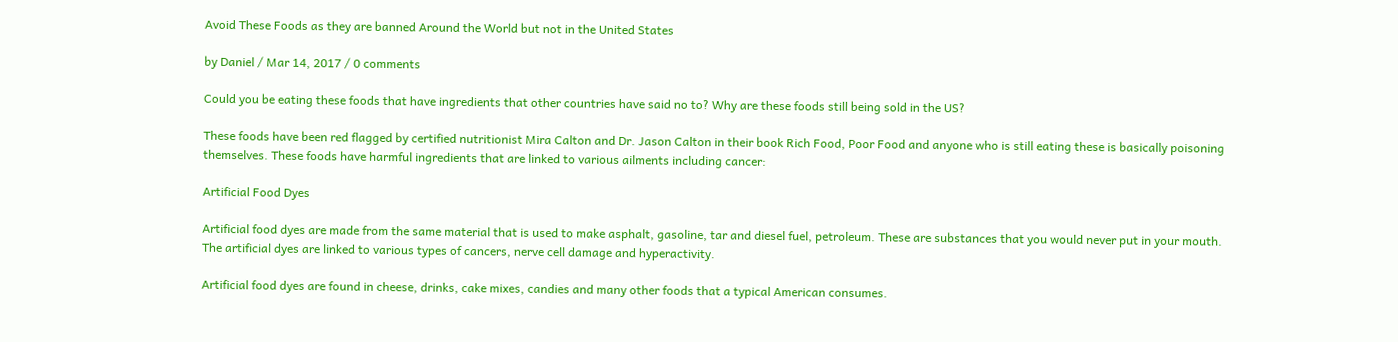Avoid These Foods as they are banned Around the World but not in the United States

by Daniel / Mar 14, 2017 / 0 comments

Could you be eating these foods that have ingredients that other countries have said no to? Why are these foods still being sold in the US?

These foods have been red flagged by certified nutritionist Mira Calton and Dr. Jason Calton in their book Rich Food, Poor Food and anyone who is still eating these is basically poisoning themselves. These foods have harmful ingredients that are linked to various ailments including cancer:

Artificial Food Dyes

Artificial food dyes are made from the same material that is used to make asphalt, gasoline, tar and diesel fuel, petroleum. These are substances that you would never put in your mouth. The artificial dyes are linked to various types of cancers, nerve cell damage and hyperactivity.

Artificial food dyes are found in cheese, drinks, cake mixes, candies and many other foods that a typical American consumes.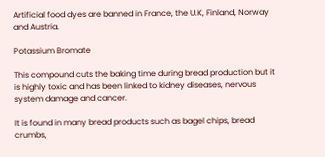Artificial food dyes are banned in France, the U.K, Finland, Norway and Austria.

Potassium Bromate

This compound cuts the baking time during bread production but it is highly toxic and has been linked to kidney diseases, nervous system damage and cancer.

It is found in many bread products such as bagel chips, bread crumbs,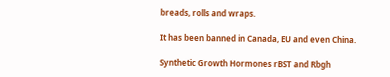breads, rolls and wraps.

It has been banned in Canada, EU and even China.

Synthetic Growth Hormones rBST and Rbgh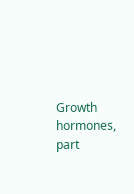Growth hormones, part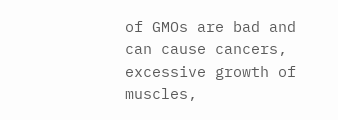of GMOs are bad and can cause cancers, excessive growth of muscles,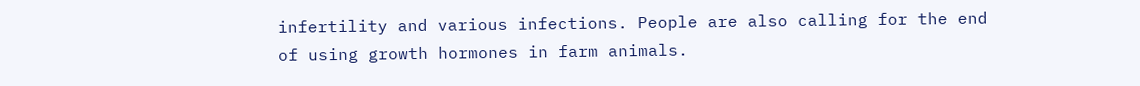infertility and various infections. People are also calling for the end of using growth hormones in farm animals.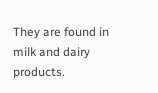They are found in milk and dairy products.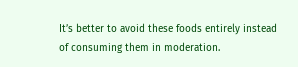It’s better to avoid these foods entirely instead of consuming them in moderation.